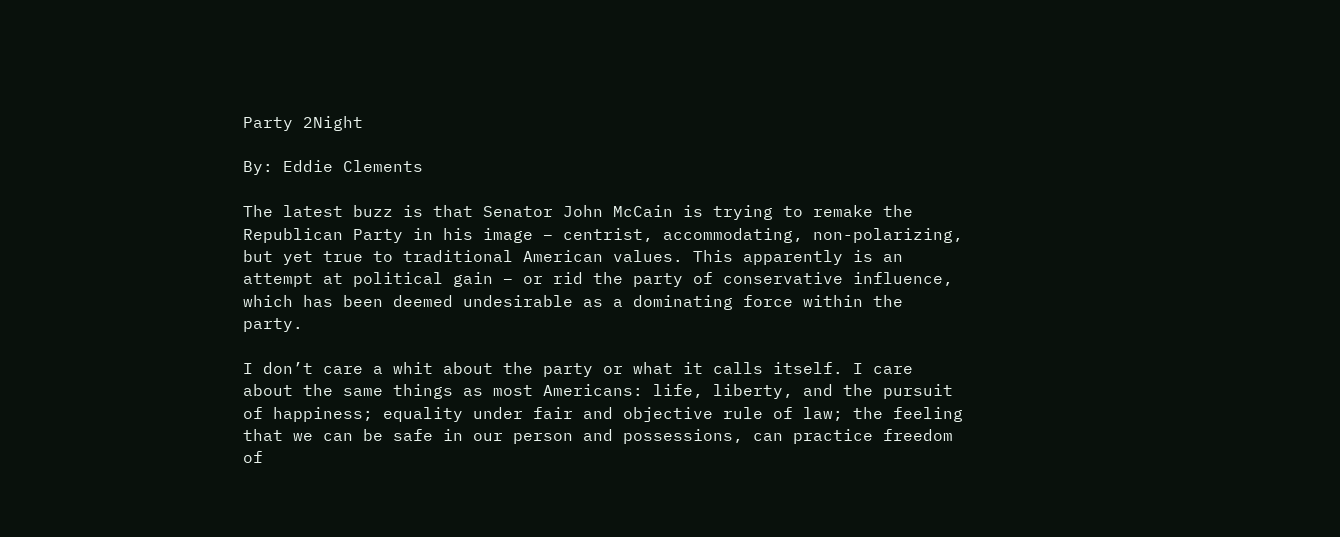Party 2Night

By: Eddie Clements

The latest buzz is that Senator John McCain is trying to remake the Republican Party in his image – centrist, accommodating, non-polarizing, but yet true to traditional American values. This apparently is an attempt at political gain – or rid the party of conservative influence, which has been deemed undesirable as a dominating force within the party.

I don’t care a whit about the party or what it calls itself. I care about the same things as most Americans: life, liberty, and the pursuit of happiness; equality under fair and objective rule of law; the feeling that we can be safe in our person and possessions, can practice freedom of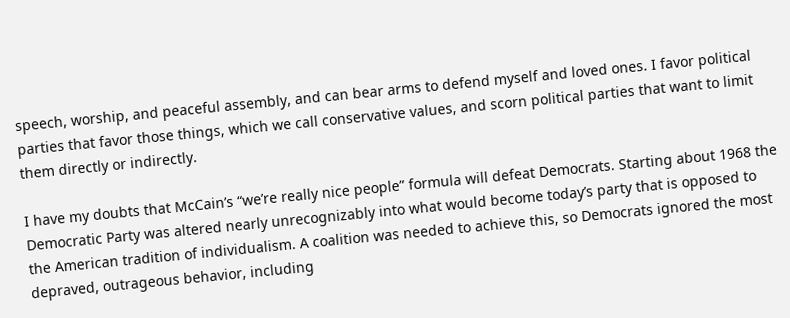speech, worship, and peaceful assembly, and can bear arms to defend myself and loved ones. I favor political parties that favor those things, which we call conservative values, and scorn political parties that want to limit them directly or indirectly.

I have my doubts that McCain’s “we’re really nice people” formula will defeat Democrats. Starting about 1968 the Democratic Party was altered nearly unrecognizably into what would become today’s party that is opposed to the American tradition of individualism. A coalition was needed to achieve this, so Democrats ignored the most depraved, outrageous behavior, including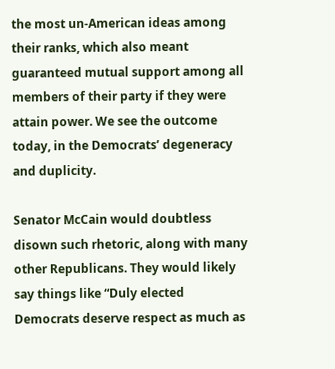the most un-American ideas among their ranks, which also meant guaranteed mutual support among all members of their party if they were attain power. We see the outcome today, in the Democrats’ degeneracy and duplicity.

Senator McCain would doubtless disown such rhetoric, along with many other Republicans. They would likely say things like “Duly elected Democrats deserve respect as much as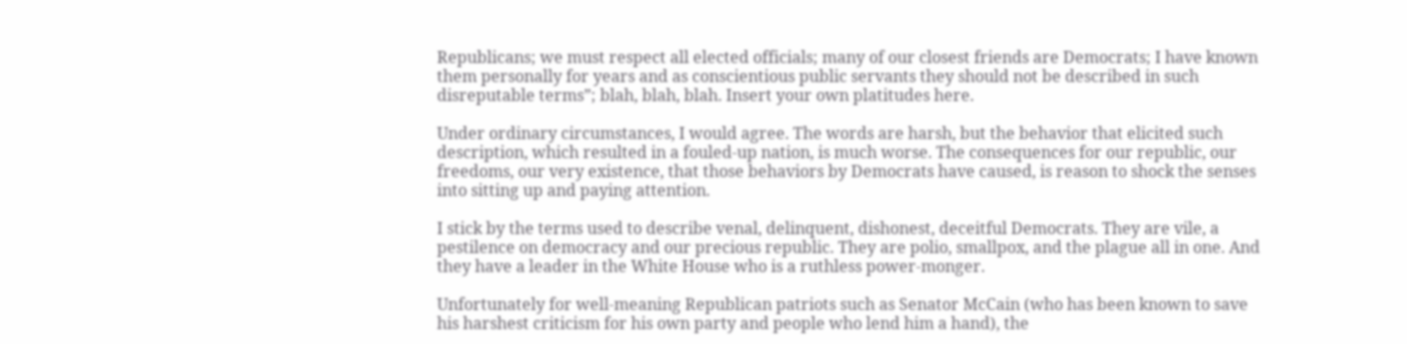Republicans; we must respect all elected officials; many of our closest friends are Democrats; I have known them personally for years and as conscientious public servants they should not be described in such disreputable terms”; blah, blah, blah. Insert your own platitudes here.

Under ordinary circumstances, I would agree. The words are harsh, but the behavior that elicited such description, which resulted in a fouled-up nation, is much worse. The consequences for our republic, our freedoms, our very existence, that those behaviors by Democrats have caused, is reason to shock the senses into sitting up and paying attention.

I stick by the terms used to describe venal, delinquent, dishonest, deceitful Democrats. They are vile, a pestilence on democracy and our precious republic. They are polio, smallpox, and the plague all in one. And they have a leader in the White House who is a ruthless power-monger.

Unfortunately for well-meaning Republican patriots such as Senator McCain (who has been known to save his harshest criticism for his own party and people who lend him a hand), the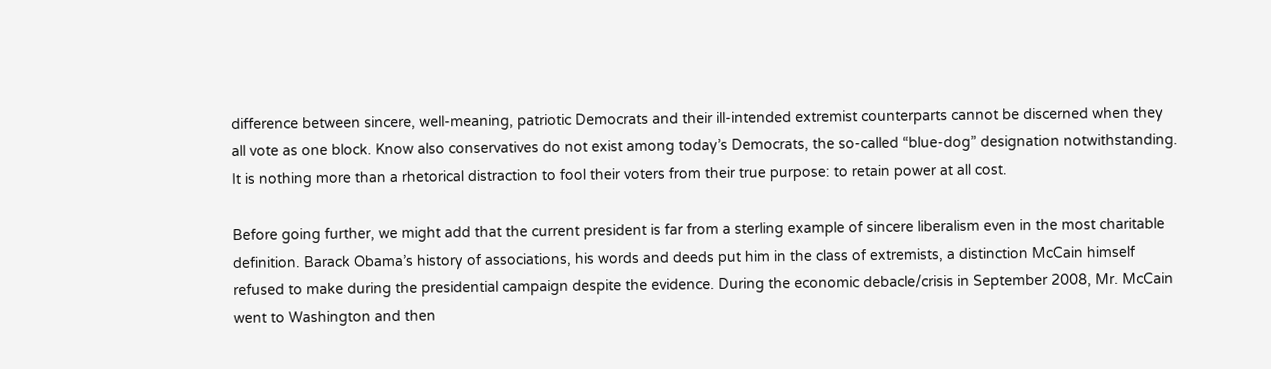difference between sincere, well-meaning, patriotic Democrats and their ill-intended extremist counterparts cannot be discerned when they all vote as one block. Know also conservatives do not exist among today’s Democrats, the so-called “blue-dog” designation notwithstanding. It is nothing more than a rhetorical distraction to fool their voters from their true purpose: to retain power at all cost.

Before going further, we might add that the current president is far from a sterling example of sincere liberalism even in the most charitable definition. Barack Obama’s history of associations, his words and deeds put him in the class of extremists, a distinction McCain himself refused to make during the presidential campaign despite the evidence. During the economic debacle/crisis in September 2008, Mr. McCain went to Washington and then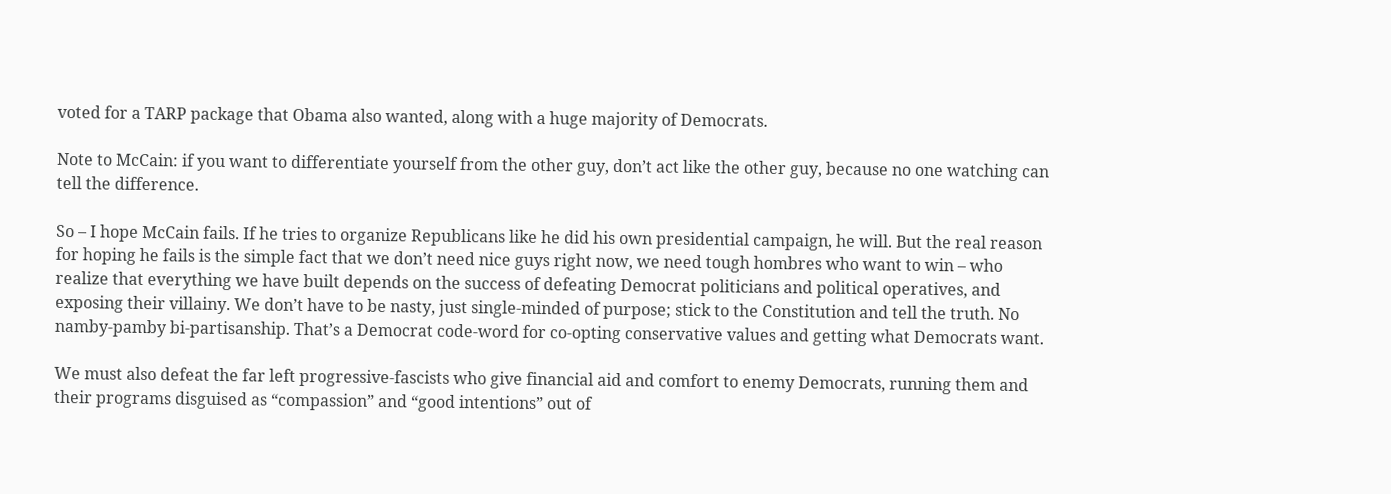voted for a TARP package that Obama also wanted, along with a huge majority of Democrats.

Note to McCain: if you want to differentiate yourself from the other guy, don’t act like the other guy, because no one watching can tell the difference.

So – I hope McCain fails. If he tries to organize Republicans like he did his own presidential campaign, he will. But the real reason for hoping he fails is the simple fact that we don’t need nice guys right now, we need tough hombres who want to win – who realize that everything we have built depends on the success of defeating Democrat politicians and political operatives, and exposing their villainy. We don’t have to be nasty, just single-minded of purpose; stick to the Constitution and tell the truth. No namby-pamby bi-partisanship. That’s a Democrat code-word for co-opting conservative values and getting what Democrats want.

We must also defeat the far left progressive-fascists who give financial aid and comfort to enemy Democrats, running them and their programs disguised as “compassion” and “good intentions” out of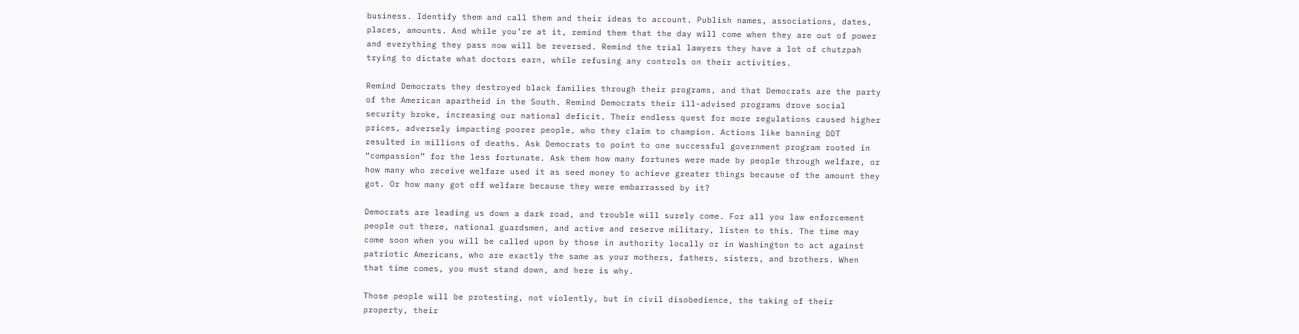business. Identify them and call them and their ideas to account. Publish names, associations, dates, places, amounts. And while you’re at it, remind them that the day will come when they are out of power and everything they pass now will be reversed. Remind the trial lawyers they have a lot of chutzpah trying to dictate what doctors earn, while refusing any controls on their activities.

Remind Democrats they destroyed black families through their programs, and that Democrats are the party of the American apartheid in the South. Remind Democrats their ill-advised programs drove social security broke, increasing our national deficit. Their endless quest for more regulations caused higher prices, adversely impacting poorer people, who they claim to champion. Actions like banning DDT resulted in millions of deaths. Ask Democrats to point to one successful government program rooted in “compassion” for the less fortunate. Ask them how many fortunes were made by people through welfare, or how many who receive welfare used it as seed money to achieve greater things because of the amount they got. Or how many got off welfare because they were embarrassed by it?

Democrats are leading us down a dark road, and trouble will surely come. For all you law enforcement people out there, national guardsmen, and active and reserve military, listen to this. The time may come soon when you will be called upon by those in authority locally or in Washington to act against patriotic Americans, who are exactly the same as your mothers, fathers, sisters, and brothers. When that time comes, you must stand down, and here is why.

Those people will be protesting, not violently, but in civil disobedience, the taking of their property, their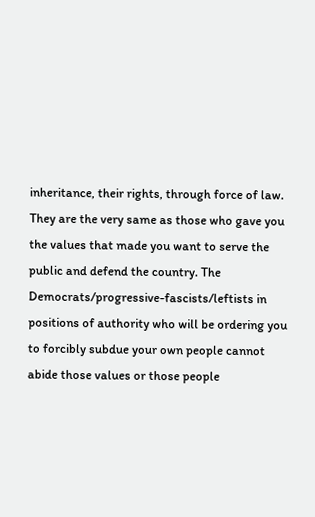inheritance, their rights, through force of law. They are the very same as those who gave you the values that made you want to serve the public and defend the country. The Democrats/progressive-fascists/leftists in positions of authority who will be ordering you to forcibly subdue your own people cannot abide those values or those people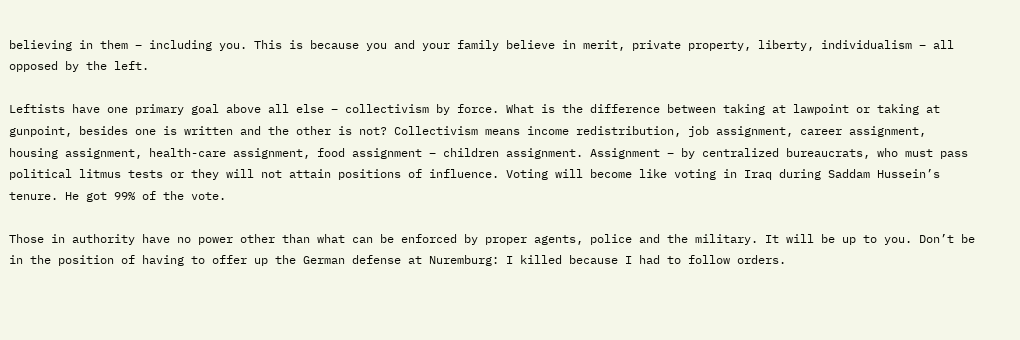believing in them – including you. This is because you and your family believe in merit, private property, liberty, individualism – all opposed by the left.

Leftists have one primary goal above all else – collectivism by force. What is the difference between taking at lawpoint or taking at gunpoint, besides one is written and the other is not? Collectivism means income redistribution, job assignment, career assignment, housing assignment, health-care assignment, food assignment – children assignment. Assignment – by centralized bureaucrats, who must pass political litmus tests or they will not attain positions of influence. Voting will become like voting in Iraq during Saddam Hussein’s tenure. He got 99% of the vote.

Those in authority have no power other than what can be enforced by proper agents, police and the military. It will be up to you. Don’t be in the position of having to offer up the German defense at Nuremburg: I killed because I had to follow orders.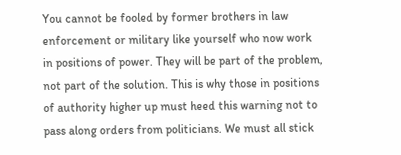You cannot be fooled by former brothers in law enforcement or military like yourself who now work in positions of power. They will be part of the problem, not part of the solution. This is why those in positions of authority higher up must heed this warning not to pass along orders from politicians. We must all stick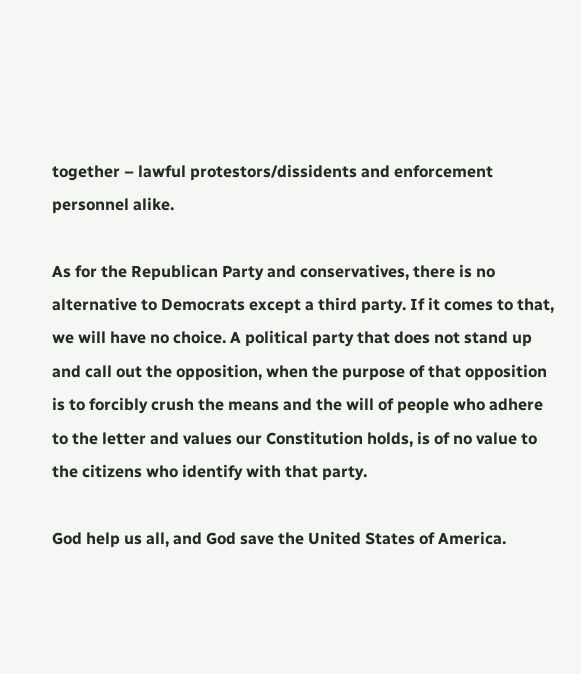together – lawful protestors/dissidents and enforcement personnel alike.

As for the Republican Party and conservatives, there is no alternative to Democrats except a third party. If it comes to that, we will have no choice. A political party that does not stand up and call out the opposition, when the purpose of that opposition is to forcibly crush the means and the will of people who adhere to the letter and values our Constitution holds, is of no value to the citizens who identify with that party.

God help us all, and God save the United States of America.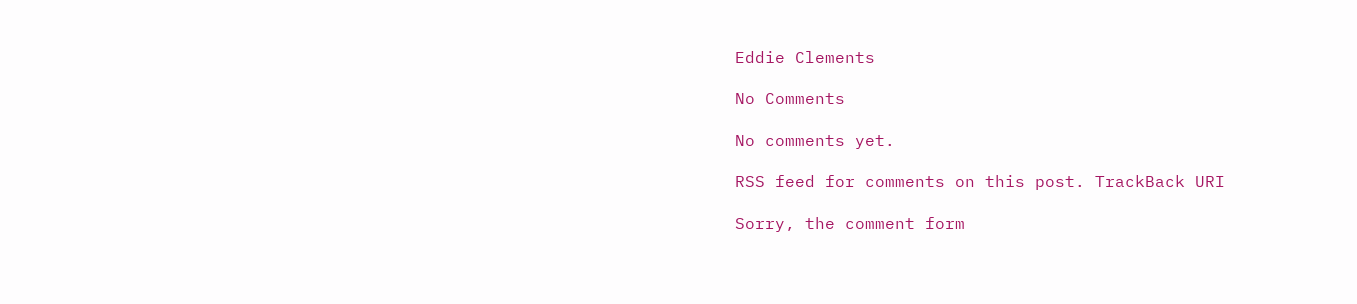Eddie Clements

No Comments

No comments yet.

RSS feed for comments on this post. TrackBack URI

Sorry, the comment form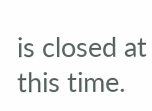is closed at this time.